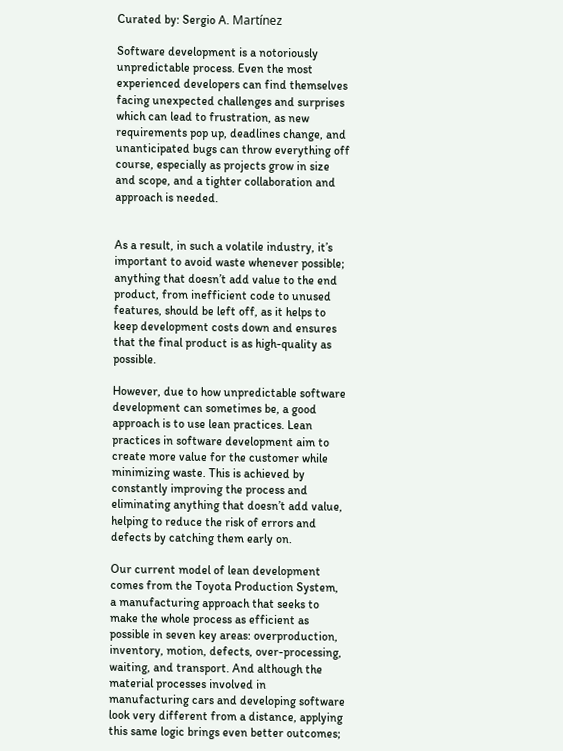Curated by: Sergio A. Martínez

Software development is a notoriously unpredictable process. Even the most experienced developers can find themselves facing unexpected challenges and surprises which can lead to frustration, as new requirements pop up, deadlines change, and unanticipated bugs can throw everything off course, especially as projects grow in size and scope, and a tighter collaboration and approach is needed.


As a result, in such a volatile industry, it’s important to avoid waste whenever possible; anything that doesn’t add value to the end product, from inefficient code to unused features, should be left off, as it helps to keep development costs down and ensures that the final product is as high-quality as possible.

However, due to how unpredictable software development can sometimes be, a good approach is to use lean practices. Lean practices in software development aim to create more value for the customer while minimizing waste. This is achieved by constantly improving the process and eliminating anything that doesn’t add value, helping to reduce the risk of errors and defects by catching them early on.

Our current model of lean development comes from the Toyota Production System, a manufacturing approach that seeks to make the whole process as efficient as possible in seven key areas: overproduction, inventory, motion, defects, over-processing, waiting, and transport. And although the material processes involved in manufacturing cars and developing software look very different from a distance, applying this same logic brings even better outcomes;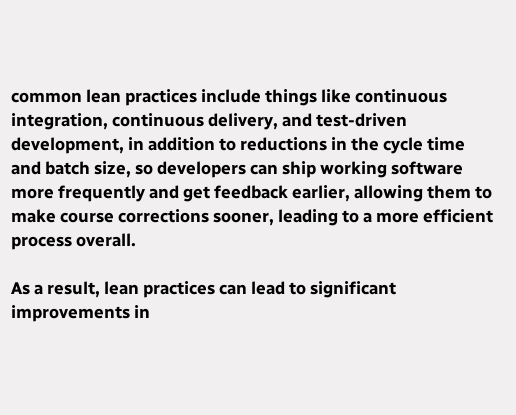common lean practices include things like continuous integration, continuous delivery, and test-driven development, in addition to reductions in the cycle time and batch size, so developers can ship working software more frequently and get feedback earlier, allowing them to make course corrections sooner, leading to a more efficient process overall.

As a result, lean practices can lead to significant improvements in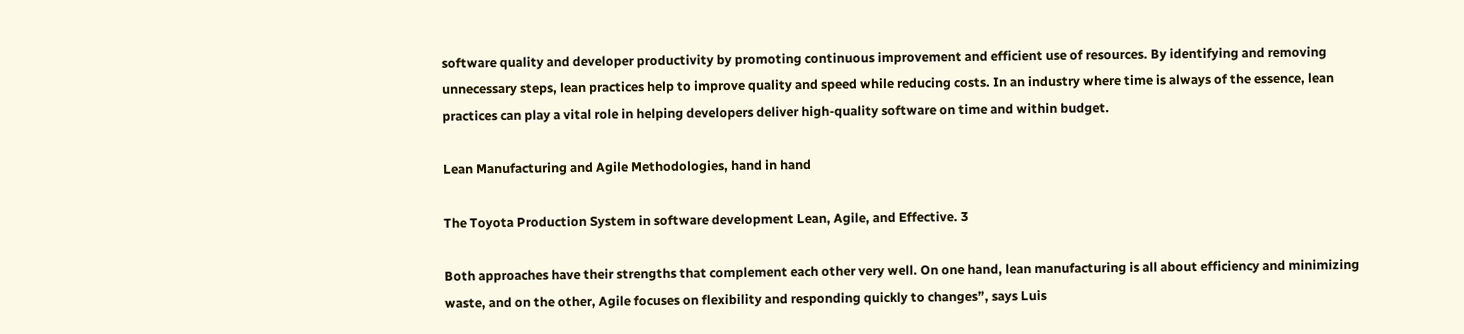software quality and developer productivity by promoting continuous improvement and efficient use of resources. By identifying and removing unnecessary steps, lean practices help to improve quality and speed while reducing costs. In an industry where time is always of the essence, lean practices can play a vital role in helping developers deliver high-quality software on time and within budget.

Lean Manufacturing and Agile Methodologies, hand in hand

The Toyota Production System in software development Lean, Agile, and Effective. 3

Both approaches have their strengths that complement each other very well. On one hand, lean manufacturing is all about efficiency and minimizing waste, and on the other, Agile focuses on flexibility and responding quickly to changes”, says Luis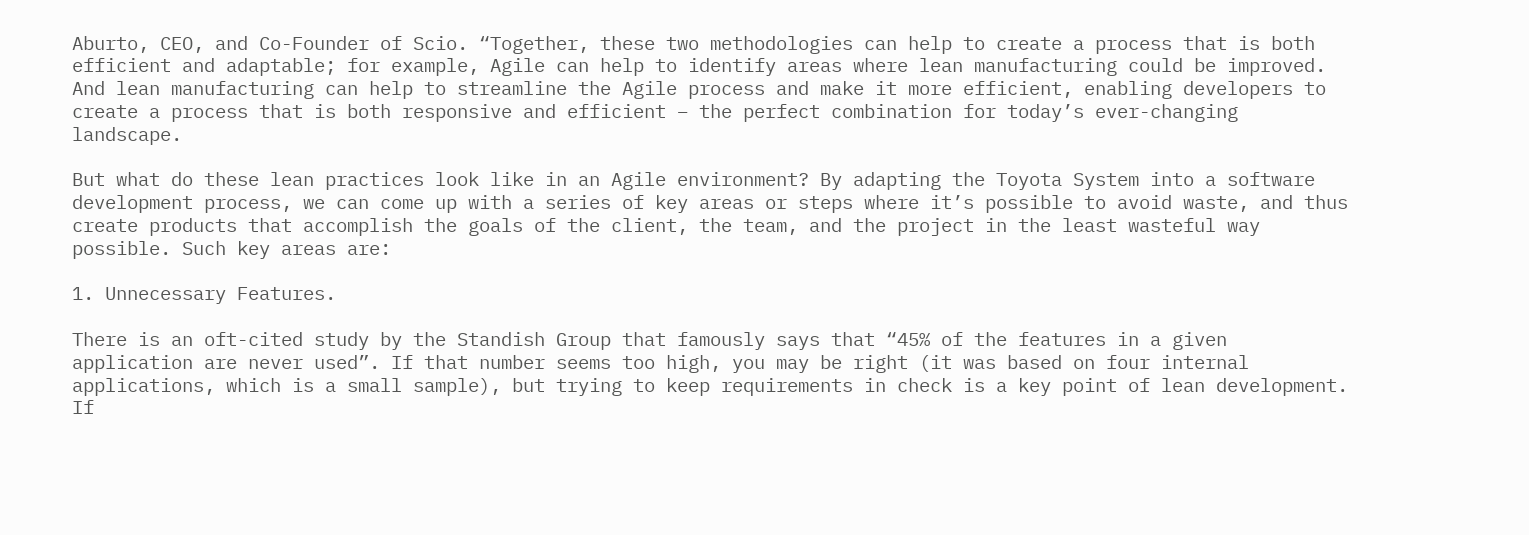Aburto, CEO, and Co-Founder of Scio. “Together, these two methodologies can help to create a process that is both efficient and adaptable; for example, Agile can help to identify areas where lean manufacturing could be improved. And lean manufacturing can help to streamline the Agile process and make it more efficient, enabling developers to create a process that is both responsive and efficient – the perfect combination for today’s ever-changing landscape.

But what do these lean practices look like in an Agile environment? By adapting the Toyota System into a software development process, we can come up with a series of key areas or steps where it’s possible to avoid waste, and thus create products that accomplish the goals of the client, the team, and the project in the least wasteful way possible. Such key areas are:

1. Unnecessary Features.

There is an oft-cited study by the Standish Group that famously says that “45% of the features in a given application are never used”. If that number seems too high, you may be right (it was based on four internal applications, which is a small sample), but trying to keep requirements in check is a key point of lean development. If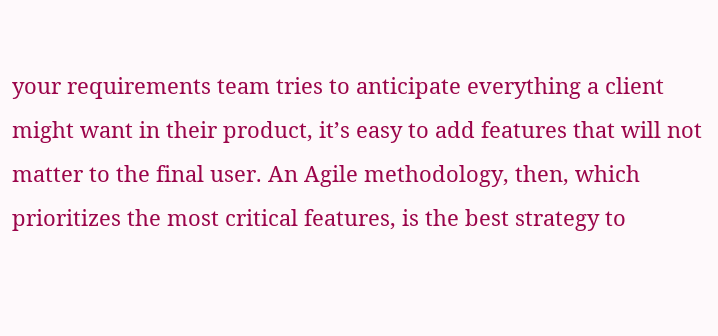your requirements team tries to anticipate everything a client might want in their product, it’s easy to add features that will not matter to the final user. An Agile methodology, then, which prioritizes the most critical features, is the best strategy to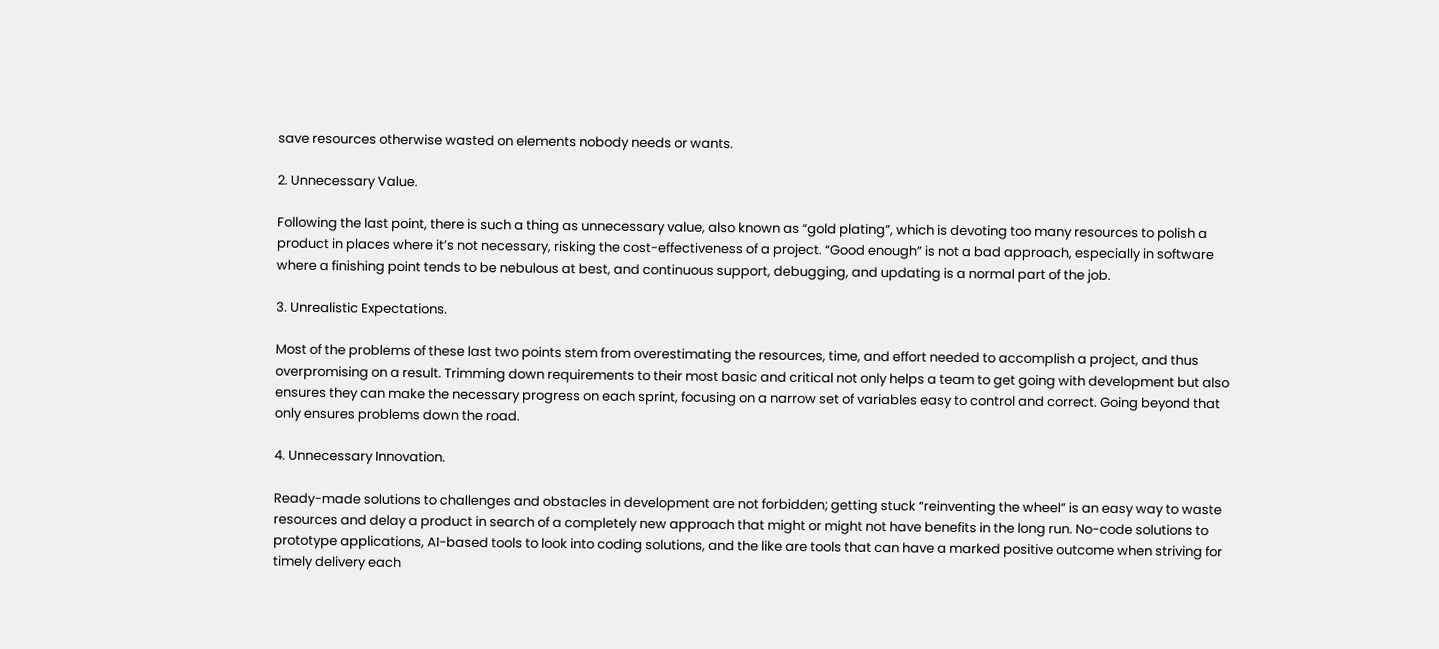save resources otherwise wasted on elements nobody needs or wants.

2. Unnecessary Value.

Following the last point, there is such a thing as unnecessary value, also known as “gold plating”, which is devoting too many resources to polish a product in places where it’s not necessary, risking the cost-effectiveness of a project. “Good enough” is not a bad approach, especially in software where a finishing point tends to be nebulous at best, and continuous support, debugging, and updating is a normal part of the job.

3. Unrealistic Expectations.

Most of the problems of these last two points stem from overestimating the resources, time, and effort needed to accomplish a project, and thus overpromising on a result. Trimming down requirements to their most basic and critical not only helps a team to get going with development but also ensures they can make the necessary progress on each sprint, focusing on a narrow set of variables easy to control and correct. Going beyond that only ensures problems down the road.

4. Unnecessary Innovation.

Ready-made solutions to challenges and obstacles in development are not forbidden; getting stuck “reinventing the wheel” is an easy way to waste resources and delay a product in search of a completely new approach that might or might not have benefits in the long run. No-code solutions to prototype applications, AI-based tools to look into coding solutions, and the like are tools that can have a marked positive outcome when striving for timely delivery each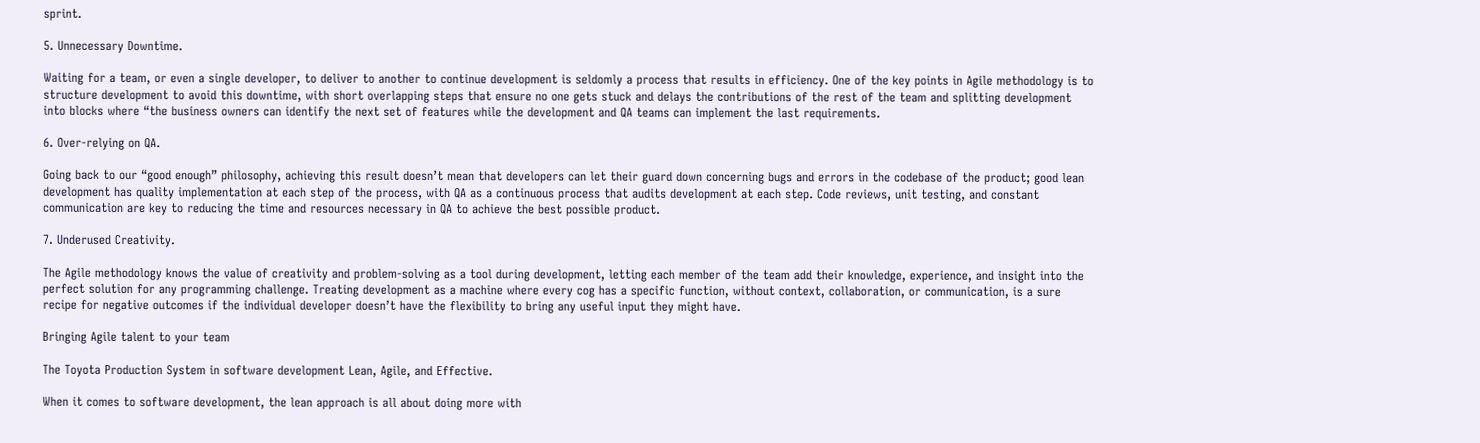sprint.

5. Unnecessary Downtime.

Waiting for a team, or even a single developer, to deliver to another to continue development is seldomly a process that results in efficiency. One of the key points in Agile methodology is to structure development to avoid this downtime, with short overlapping steps that ensure no one gets stuck and delays the contributions of the rest of the team and splitting development into blocks where “the business owners can identify the next set of features while the development and QA teams can implement the last requirements.

6. Over-relying on QA.

Going back to our “good enough” philosophy, achieving this result doesn’t mean that developers can let their guard down concerning bugs and errors in the codebase of the product; good lean development has quality implementation at each step of the process, with QA as a continuous process that audits development at each step. Code reviews, unit testing, and constant communication are key to reducing the time and resources necessary in QA to achieve the best possible product.

7. Underused Creativity.

The Agile methodology knows the value of creativity and problem-solving as a tool during development, letting each member of the team add their knowledge, experience, and insight into the perfect solution for any programming challenge. Treating development as a machine where every cog has a specific function, without context, collaboration, or communication, is a sure recipe for negative outcomes if the individual developer doesn’t have the flexibility to bring any useful input they might have.

Bringing Agile talent to your team

The Toyota Production System in software development Lean, Agile, and Effective.

When it comes to software development, the lean approach is all about doing more with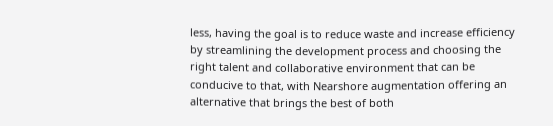less, having the goal is to reduce waste and increase efficiency by streamlining the development process and choosing the right talent and collaborative environment that can be conducive to that, with Nearshore augmentation offering an alternative that brings the best of both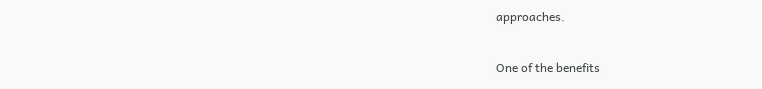approaches.

One of the benefits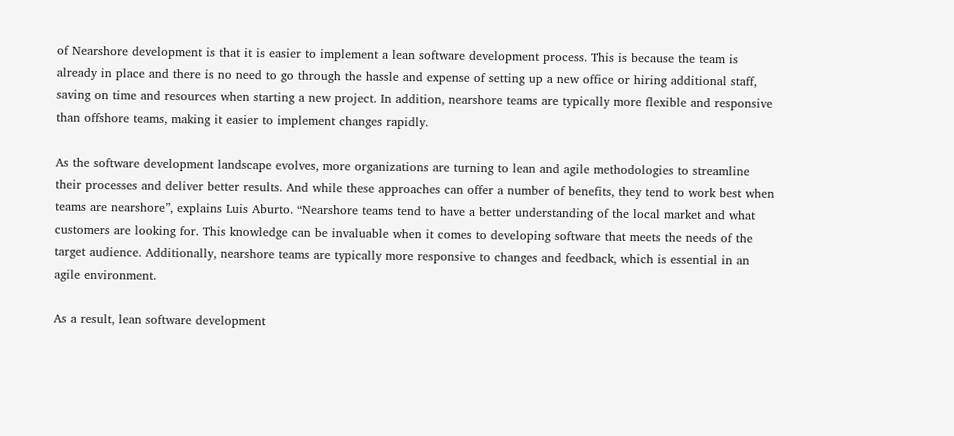of Nearshore development is that it is easier to implement a lean software development process. This is because the team is already in place and there is no need to go through the hassle and expense of setting up a new office or hiring additional staff, saving on time and resources when starting a new project. In addition, nearshore teams are typically more flexible and responsive than offshore teams, making it easier to implement changes rapidly.

As the software development landscape evolves, more organizations are turning to lean and agile methodologies to streamline their processes and deliver better results. And while these approaches can offer a number of benefits, they tend to work best when teams are nearshore”, explains Luis Aburto. “Nearshore teams tend to have a better understanding of the local market and what customers are looking for. This knowledge can be invaluable when it comes to developing software that meets the needs of the target audience. Additionally, nearshore teams are typically more responsive to changes and feedback, which is essential in an agile environment.

As a result, lean software development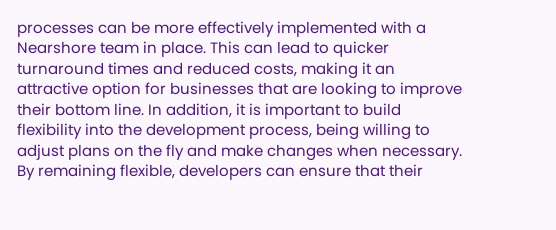processes can be more effectively implemented with a Nearshore team in place. This can lead to quicker turnaround times and reduced costs, making it an attractive option for businesses that are looking to improve their bottom line. In addition, it is important to build flexibility into the development process, being willing to adjust plans on the fly and make changes when necessary. By remaining flexible, developers can ensure that their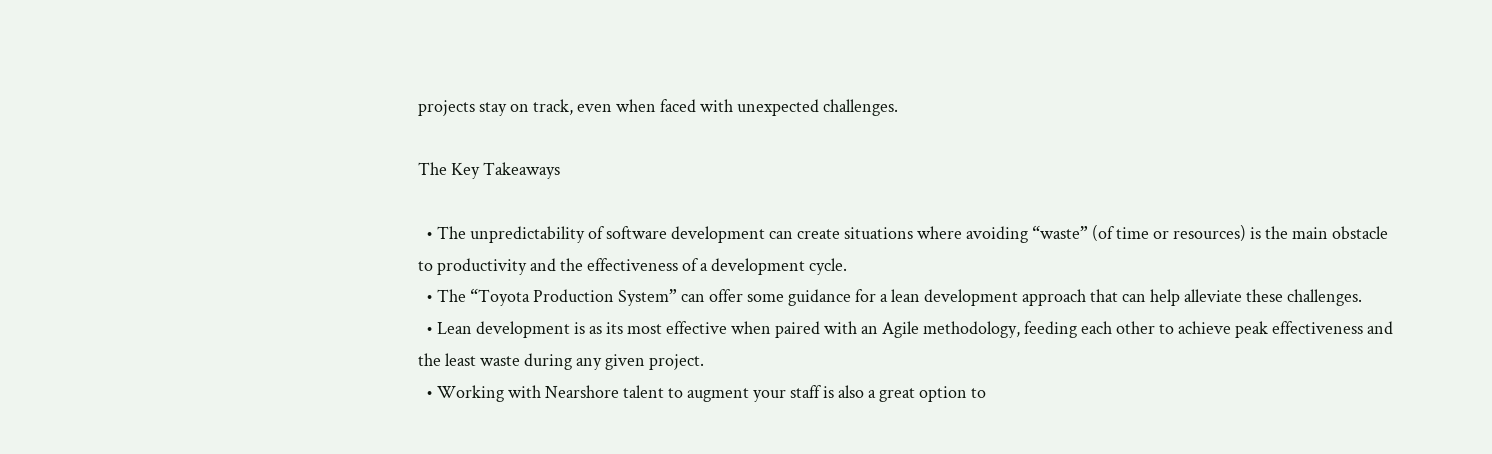projects stay on track, even when faced with unexpected challenges.

The Key Takeaways

  • The unpredictability of software development can create situations where avoiding “waste” (of time or resources) is the main obstacle to productivity and the effectiveness of a development cycle.
  • The “Toyota Production System” can offer some guidance for a lean development approach that can help alleviate these challenges.
  • Lean development is as its most effective when paired with an Agile methodology, feeding each other to achieve peak effectiveness and the least waste during any given project.
  • Working with Nearshore talent to augment your staff is also a great option to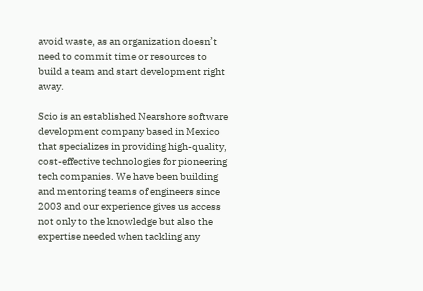avoid waste, as an organization doesn’t need to commit time or resources to build a team and start development right away.

Scio is an established Nearshore software development company based in Mexico that specializes in providing high-quality, cost-effective technologies for pioneering tech companies. We have been building and mentoring teams of engineers since 2003 and our experience gives us access not only to the knowledge but also the expertise needed when tackling any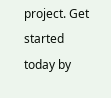project. Get started today by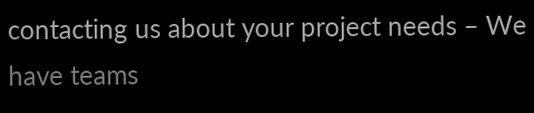contacting us about your project needs – We have teams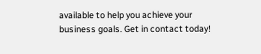available to help you achieve your business goals. Get in contact today!